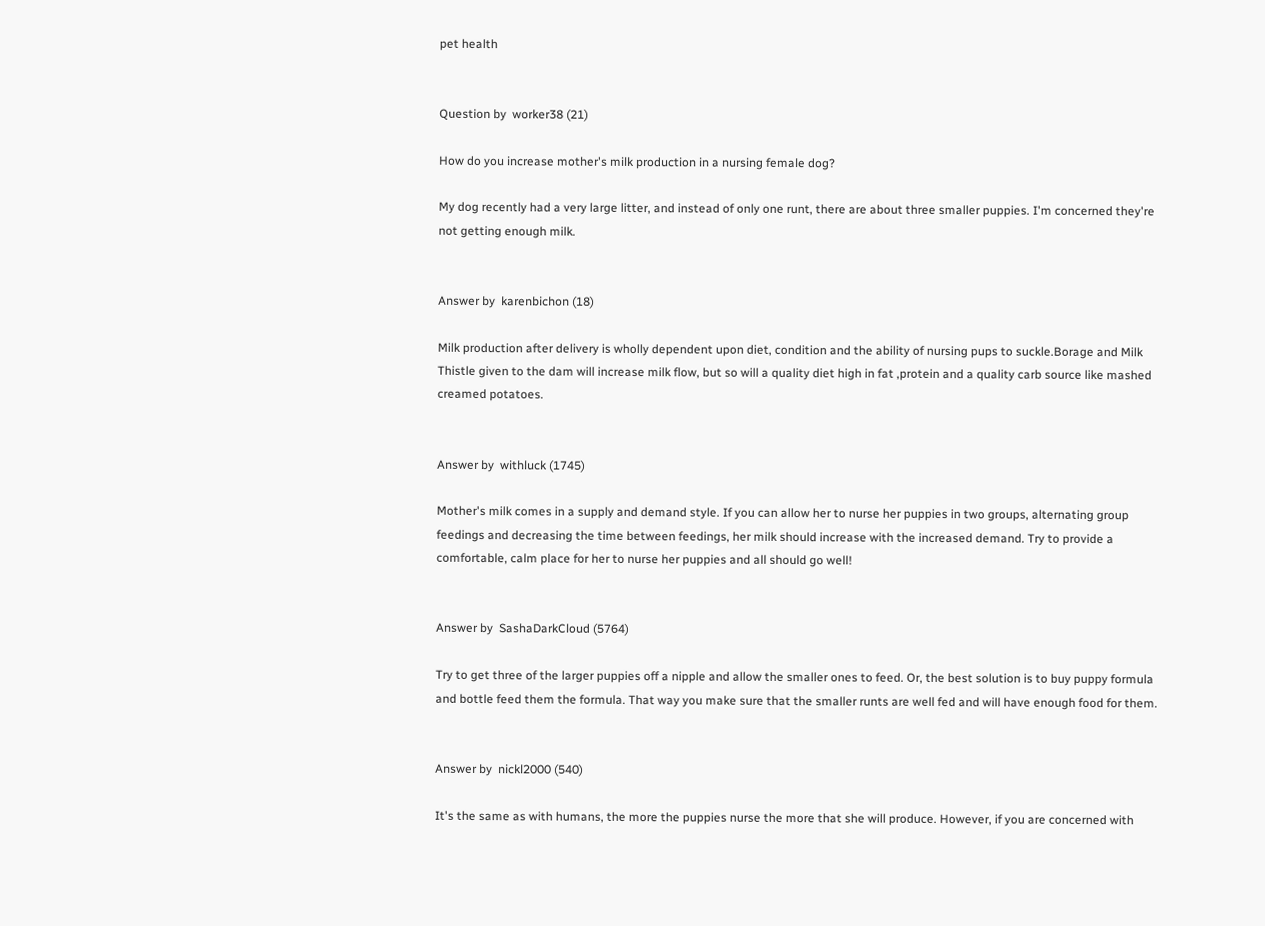pet health


Question by  worker38 (21)

How do you increase mother's milk production in a nursing female dog?

My dog recently had a very large litter, and instead of only one runt, there are about three smaller puppies. I'm concerned they're not getting enough milk.


Answer by  karenbichon (18)

Milk production after delivery is wholly dependent upon diet, condition and the ability of nursing pups to suckle.Borage and Milk Thistle given to the dam will increase milk flow, but so will a quality diet high in fat ,protein and a quality carb source like mashed creamed potatoes.


Answer by  withluck (1745)

Mother's milk comes in a supply and demand style. If you can allow her to nurse her puppies in two groups, alternating group feedings and decreasing the time between feedings, her milk should increase with the increased demand. Try to provide a comfortable, calm place for her to nurse her puppies and all should go well!


Answer by  SashaDarkCloud (5764)

Try to get three of the larger puppies off a nipple and allow the smaller ones to feed. Or, the best solution is to buy puppy formula and bottle feed them the formula. That way you make sure that the smaller runts are well fed and will have enough food for them.


Answer by  nickl2000 (540)

It's the same as with humans, the more the puppies nurse the more that she will produce. However, if you are concerned with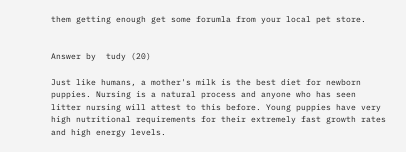them getting enough get some forumla from your local pet store.


Answer by  tudy (20)

Just like humans, a mother's milk is the best diet for newborn puppies. Nursing is a natural process and anyone who has seen litter nursing will attest to this before. Young puppies have very high nutritional requirements for their extremely fast growth rates and high energy levels.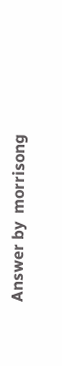Answer by  morrisong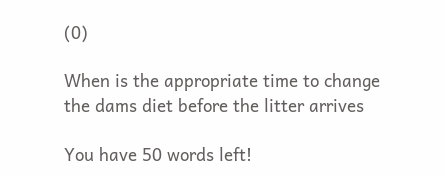(0)

When is the appropriate time to change the dams diet before the litter arrives

You have 50 words left!